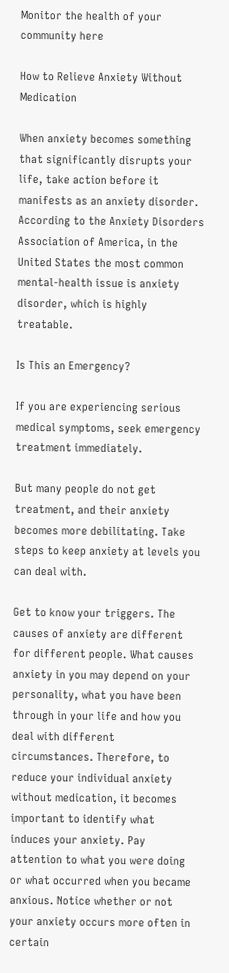Monitor the health of your community here

How to Relieve Anxiety Without Medication

When anxiety becomes something that significantly disrupts your life, take action before it manifests as an anxiety disorder. According to the Anxiety Disorders Association of America, in the United States the most common mental-health issue is anxiety disorder, which is highly treatable.

Is This an Emergency?

If you are experiencing serious medical symptoms, seek emergency treatment immediately.

But many people do not get treatment, and their anxiety becomes more debilitating. Take steps to keep anxiety at levels you can deal with.

Get to know your triggers. The causes of anxiety are different for different people. What causes anxiety in you may depend on your personality, what you have been through in your life and how you deal with different circumstances. Therefore, to reduce your individual anxiety without medication, it becomes important to identify what induces your anxiety. Pay attention to what you were doing or what occurred when you became anxious. Notice whether or not your anxiety occurs more often in certain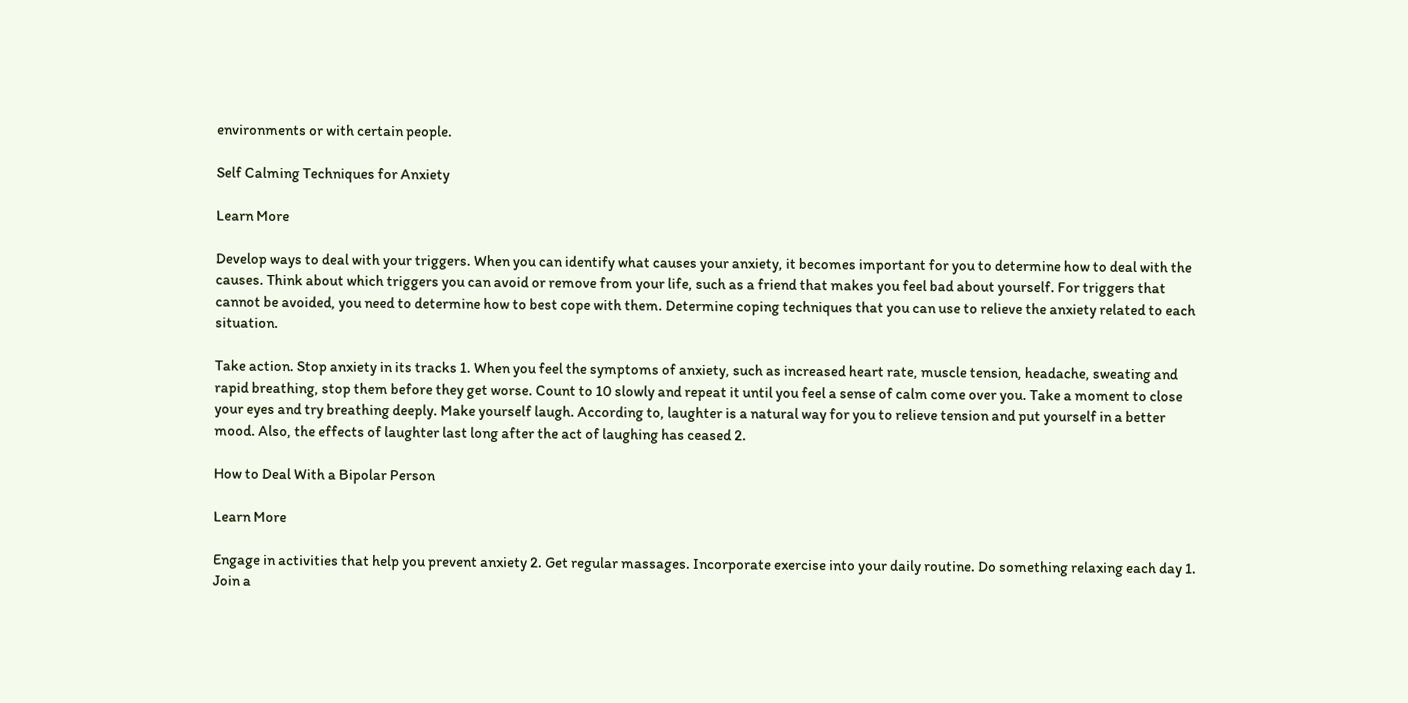environments or with certain people.

Self Calming Techniques for Anxiety

Learn More

Develop ways to deal with your triggers. When you can identify what causes your anxiety, it becomes important for you to determine how to deal with the causes. Think about which triggers you can avoid or remove from your life, such as a friend that makes you feel bad about yourself. For triggers that cannot be avoided, you need to determine how to best cope with them. Determine coping techniques that you can use to relieve the anxiety related to each situation.

Take action. Stop anxiety in its tracks 1. When you feel the symptoms of anxiety, such as increased heart rate, muscle tension, headache, sweating and rapid breathing, stop them before they get worse. Count to 10 slowly and repeat it until you feel a sense of calm come over you. Take a moment to close your eyes and try breathing deeply. Make yourself laugh. According to, laughter is a natural way for you to relieve tension and put yourself in a better mood. Also, the effects of laughter last long after the act of laughing has ceased 2.

How to Deal With a Bipolar Person

Learn More

Engage in activities that help you prevent anxiety 2. Get regular massages. Incorporate exercise into your daily routine. Do something relaxing each day 1. Join a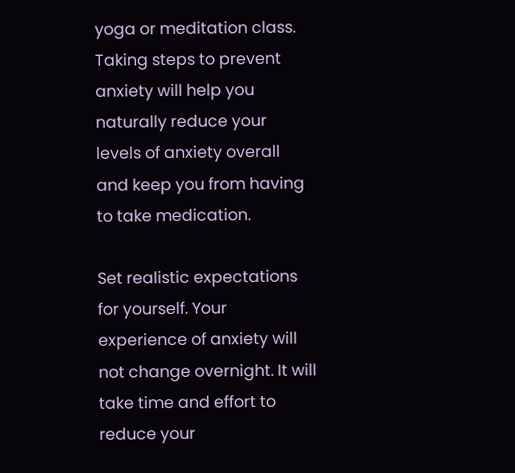yoga or meditation class. Taking steps to prevent anxiety will help you naturally reduce your levels of anxiety overall and keep you from having to take medication.

Set realistic expectations for yourself. Your experience of anxiety will not change overnight. It will take time and effort to reduce your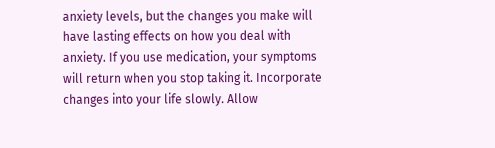anxiety levels, but the changes you make will have lasting effects on how you deal with anxiety. If you use medication, your symptoms will return when you stop taking it. Incorporate changes into your life slowly. Allow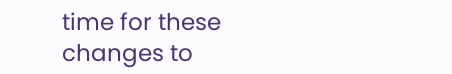time for these changes to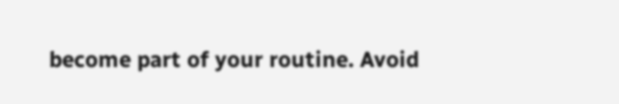become part of your routine. Avoid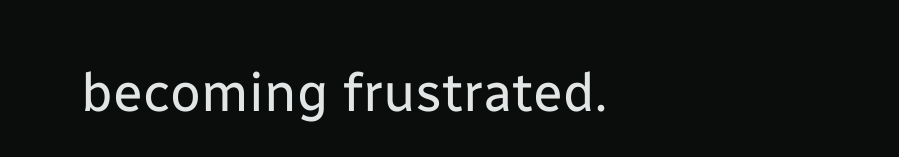becoming frustrated.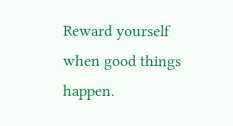Reward yourself when good things happen.